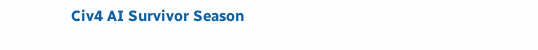Civ4 AI Survivor Season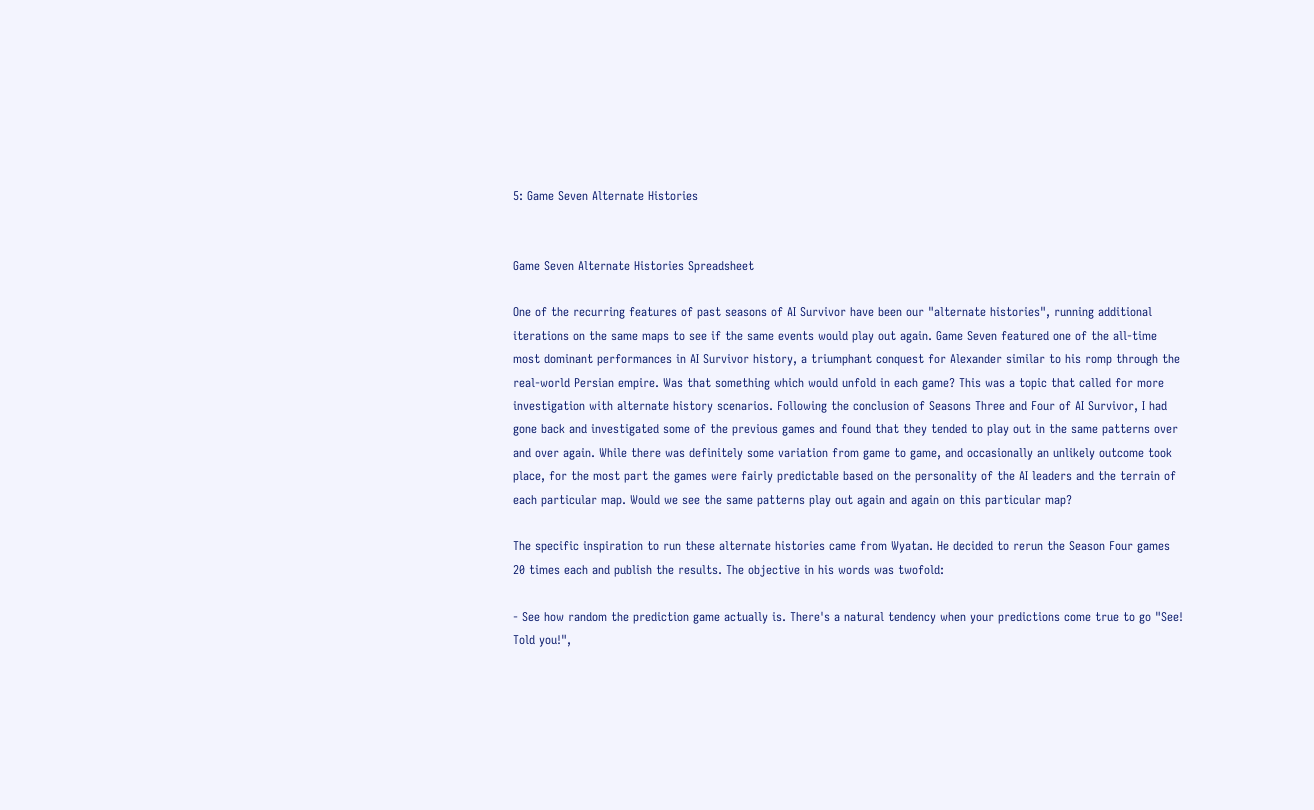5: Game Seven Alternate Histories


Game Seven Alternate Histories Spreadsheet

One of the recurring features of past seasons of AI Survivor have been our "alternate histories", running additional iterations on the same maps to see if the same events would play out again. Game Seven featured one of the all-time most dominant performances in AI Survivor history, a triumphant conquest for Alexander similar to his romp through the real-world Persian empire. Was that something which would unfold in each game? This was a topic that called for more investigation with alternate history scenarios. Following the conclusion of Seasons Three and Four of AI Survivor, I had gone back and investigated some of the previous games and found that they tended to play out in the same patterns over and over again. While there was definitely some variation from game to game, and occasionally an unlikely outcome took place, for the most part the games were fairly predictable based on the personality of the AI leaders and the terrain of each particular map. Would we see the same patterns play out again and again on this particular map?

The specific inspiration to run these alternate histories came from Wyatan. He decided to rerun the Season Four games 20 times each and publish the results. The objective in his words was twofold:

- See how random the prediction game actually is. There's a natural tendency when your predictions come true to go "See! Told you!",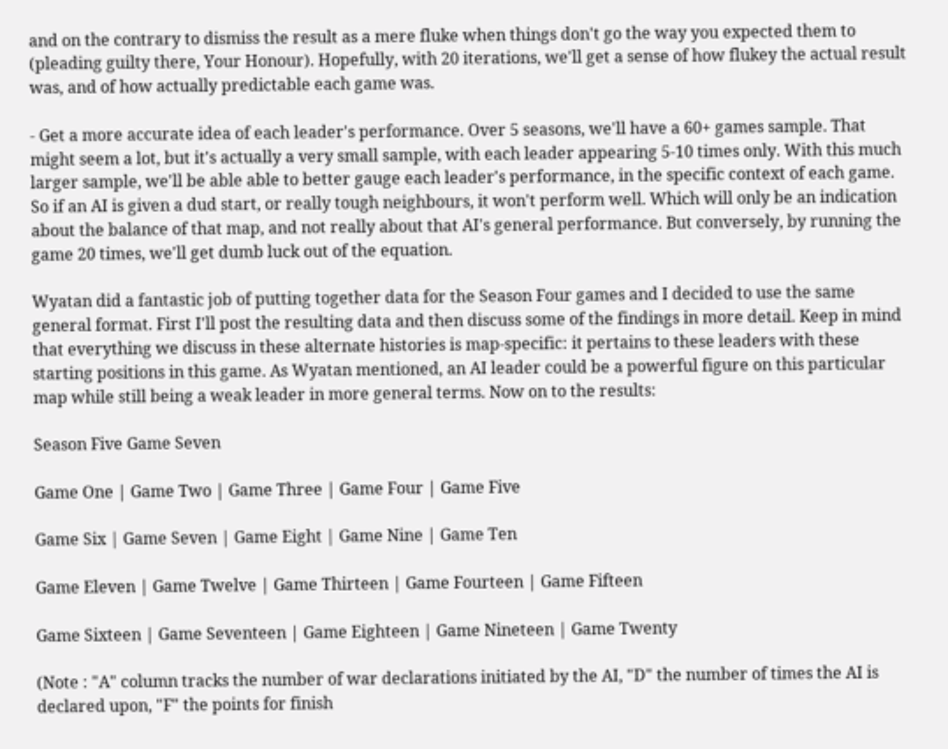and on the contrary to dismiss the result as a mere fluke when things don't go the way you expected them to (pleading guilty there, Your Honour). Hopefully, with 20 iterations, we'll get a sense of how flukey the actual result was, and of how actually predictable each game was.

- Get a more accurate idea of each leader's performance. Over 5 seasons, we'll have a 60+ games sample. That might seem a lot, but it's actually a very small sample, with each leader appearing 5-10 times only. With this much larger sample, we'll be able able to better gauge each leader's performance, in the specific context of each game. So if an AI is given a dud start, or really tough neighbours, it won't perform well. Which will only be an indication about the balance of that map, and not really about that AI's general performance. But conversely, by running the game 20 times, we'll get dumb luck out of the equation.

Wyatan did a fantastic job of putting together data for the Season Four games and I decided to use the same general format. First I'll post the resulting data and then discuss some of the findings in more detail. Keep in mind that everything we discuss in these alternate histories is map-specific: it pertains to these leaders with these starting positions in this game. As Wyatan mentioned, an AI leader could be a powerful figure on this particular map while still being a weak leader in more general terms. Now on to the results:

Season Five Game Seven

Game One | Game Two | Game Three | Game Four | Game Five

Game Six | Game Seven | Game Eight | Game Nine | Game Ten

Game Eleven | Game Twelve | Game Thirteen | Game Fourteen | Game Fifteen

Game Sixteen | Game Seventeen | Game Eighteen | Game Nineteen | Game Twenty

(Note : "A" column tracks the number of war declarations initiated by the AI, "D" the number of times the AI is declared upon, "F" the points for finish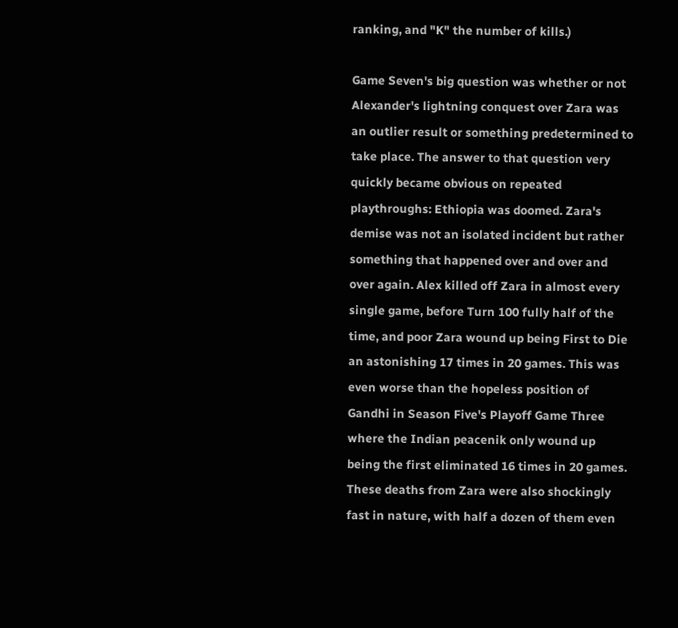ranking, and "K" the number of kills.)

Game Seven's big question was whether or not Alexander's lightning conquest over Zara was an outlier result or something predetermined to take place. The answer to that question very quickly became obvious on repeated playthroughs: Ethiopia was doomed. Zara's demise was not an isolated incident but rather something that happened over and over and over again. Alex killed off Zara in almost every single game, before Turn 100 fully half of the time, and poor Zara wound up being First to Die an astonishing 17 times in 20 games. This was even worse than the hopeless position of Gandhi in Season Five's Playoff Game Three where the Indian peacenik only wound up being the first eliminated 16 times in 20 games. These deaths from Zara were also shockingly fast in nature, with half a dozen of them even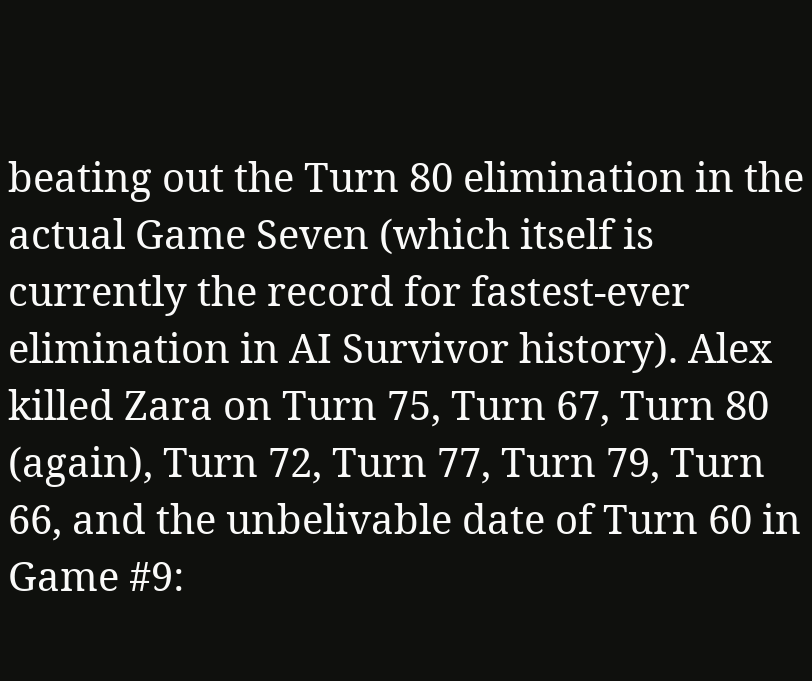beating out the Turn 80 elimination in the actual Game Seven (which itself is currently the record for fastest-ever elimination in AI Survivor history). Alex killed Zara on Turn 75, Turn 67, Turn 80 (again), Turn 72, Turn 77, Turn 79, Turn 66, and the unbelivable date of Turn 60 in Game #9: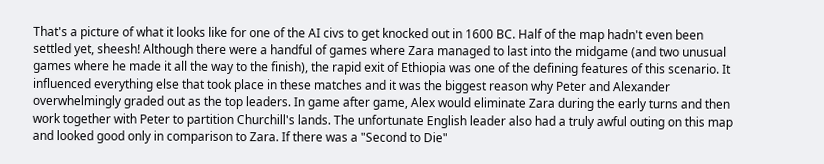That's a picture of what it looks like for one of the AI civs to get knocked out in 1600 BC. Half of the map hadn't even been settled yet, sheesh! Although there were a handful of games where Zara managed to last into the midgame (and two unusual games where he made it all the way to the finish), the rapid exit of Ethiopia was one of the defining features of this scenario. It influenced everything else that took place in these matches and it was the biggest reason why Peter and Alexander overwhelmingly graded out as the top leaders. In game after game, Alex would eliminate Zara during the early turns and then work together with Peter to partition Churchill's lands. The unfortunate English leader also had a truly awful outing on this map and looked good only in comparison to Zara. If there was a "Second to Die"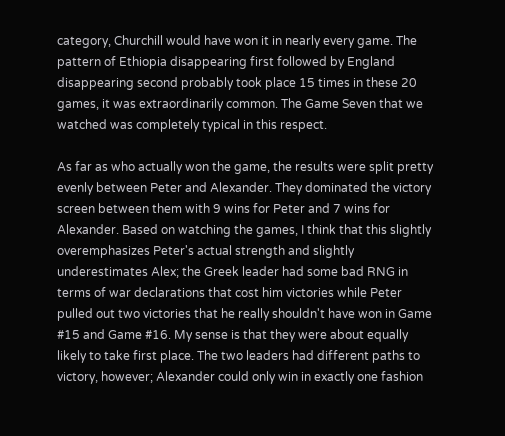category, Churchill would have won it in nearly every game. The pattern of Ethiopia disappearing first followed by England disappearing second probably took place 15 times in these 20 games, it was extraordinarily common. The Game Seven that we watched was completely typical in this respect.

As far as who actually won the game, the results were split pretty evenly between Peter and Alexander. They dominated the victory screen between them with 9 wins for Peter and 7 wins for Alexander. Based on watching the games, I think that this slightly overemphasizes Peter's actual strength and slightly underestimates Alex; the Greek leader had some bad RNG in terms of war declarations that cost him victories while Peter pulled out two victories that he really shouldn't have won in Game #15 and Game #16. My sense is that they were about equally likely to take first place. The two leaders had different paths to victory, however; Alexander could only win in exactly one fashion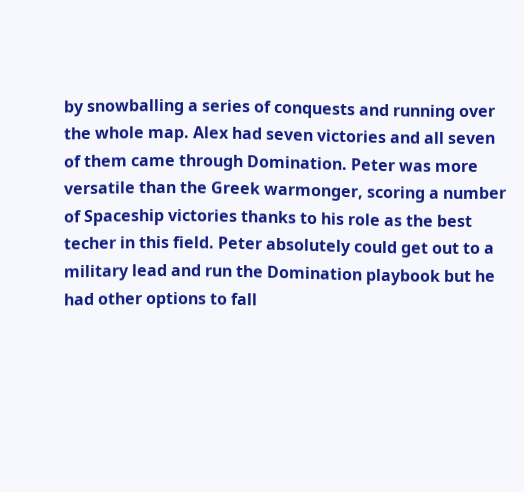by snowballing a series of conquests and running over the whole map. Alex had seven victories and all seven of them came through Domination. Peter was more versatile than the Greek warmonger, scoring a number of Spaceship victories thanks to his role as the best techer in this field. Peter absolutely could get out to a military lead and run the Domination playbook but he had other options to fall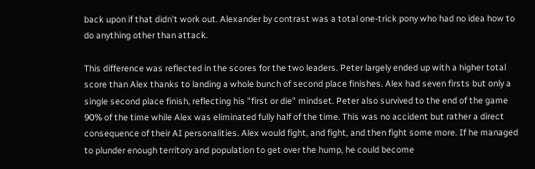back upon if that didn't work out. Alexander by contrast was a total one-trick pony who had no idea how to do anything other than attack.

This difference was reflected in the scores for the two leaders. Peter largely ended up with a higher total score than Alex thanks to landing a whole bunch of second place finishes. Alex had seven firsts but only a single second place finish, reflecting his "first or die" mindset. Peter also survived to the end of the game 90% of the time while Alex was eliminated fully half of the time. This was no accident but rather a direct consequence of their AI personalities. Alex would fight, and fight, and then fight some more. If he managed to plunder enough territory and population to get over the hump, he could become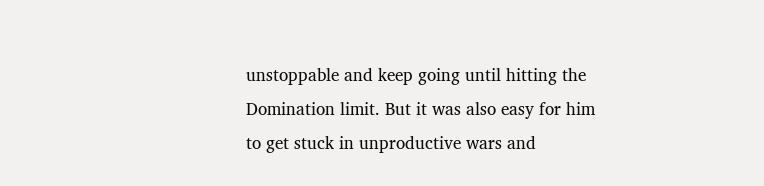unstoppable and keep going until hitting the Domination limit. But it was also easy for him to get stuck in unproductive wars and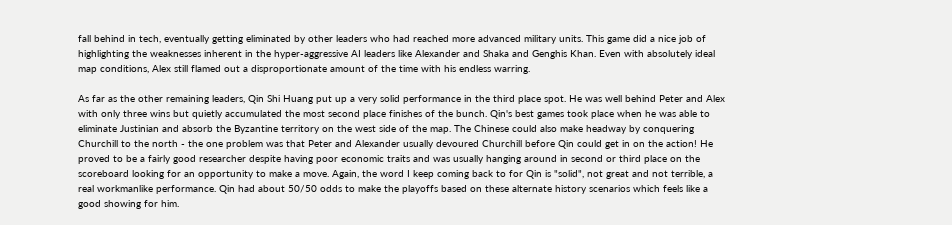fall behind in tech, eventually getting eliminated by other leaders who had reached more advanced military units. This game did a nice job of highlighting the weaknesses inherent in the hyper-aggressive AI leaders like Alexander and Shaka and Genghis Khan. Even with absolutely ideal map conditions, Alex still flamed out a disproportionate amount of the time with his endless warring.

As far as the other remaining leaders, Qin Shi Huang put up a very solid performance in the third place spot. He was well behind Peter and Alex with only three wins but quietly accumulated the most second place finishes of the bunch. Qin's best games took place when he was able to eliminate Justinian and absorb the Byzantine territory on the west side of the map. The Chinese could also make headway by conquering Churchill to the north - the one problem was that Peter and Alexander usually devoured Churchill before Qin could get in on the action! He proved to be a fairly good researcher despite having poor economic traits and was usually hanging around in second or third place on the scoreboard looking for an opportunity to make a move. Again, the word I keep coming back to for Qin is "solid", not great and not terrible, a real workmanlike performance. Qin had about 50/50 odds to make the playoffs based on these alternate history scenarios which feels like a good showing for him.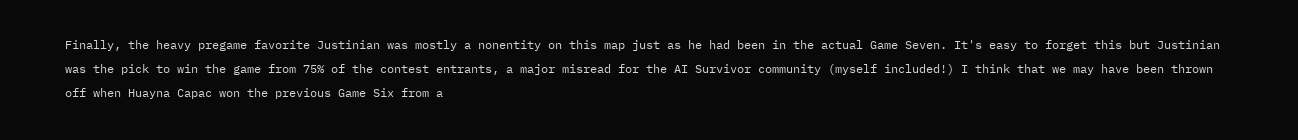Finally, the heavy pregame favorite Justinian was mostly a nonentity on this map just as he had been in the actual Game Seven. It's easy to forget this but Justinian was the pick to win the game from 75% of the contest entrants, a major misread for the AI Survivor community (myself included!) I think that we may have been thrown off when Huayna Capac won the previous Game Six from a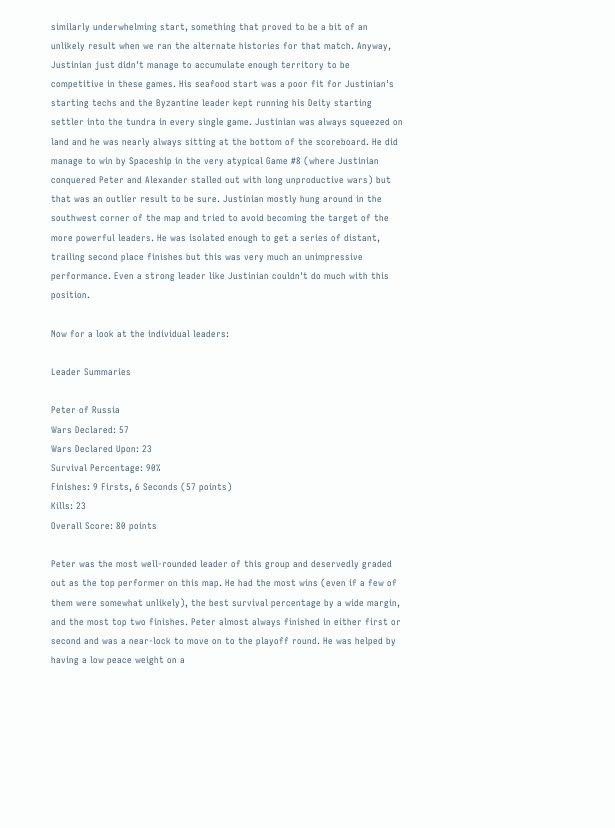similarly underwhelming start, something that proved to be a bit of an unlikely result when we ran the alternate histories for that match. Anyway, Justinian just didn't manage to accumulate enough territory to be competitive in these games. His seafood start was a poor fit for Justinian's starting techs and the Byzantine leader kept running his Deity starting settler into the tundra in every single game. Justinian was always squeezed on land and he was nearly always sitting at the bottom of the scoreboard. He did manage to win by Spaceship in the very atypical Game #8 (where Justinian conquered Peter and Alexander stalled out with long unproductive wars) but that was an outlier result to be sure. Justinian mostly hung around in the southwest corner of the map and tried to avoid becoming the target of the more powerful leaders. He was isolated enough to get a series of distant, trailing second place finishes but this was very much an unimpressive performance. Even a strong leader like Justinian couldn't do much with this position.

Now for a look at the individual leaders:

Leader Summaries

Peter of Russia
Wars Declared: 57
Wars Declared Upon: 23
Survival Percentage: 90%
Finishes: 9 Firsts, 6 Seconds (57 points)
Kills: 23
Overall Score: 80 points

Peter was the most well-rounded leader of this group and deservedly graded out as the top performer on this map. He had the most wins (even if a few of them were somewhat unlikely), the best survival percentage by a wide margin, and the most top two finishes. Peter almost always finished in either first or second and was a near-lock to move on to the playoff round. He was helped by having a low peace weight on a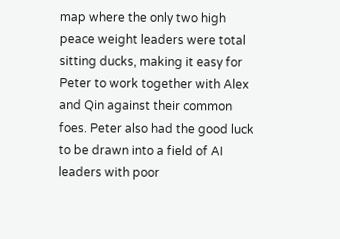map where the only two high peace weight leaders were total sitting ducks, making it easy for Peter to work together with Alex and Qin against their common foes. Peter also had the good luck to be drawn into a field of AI leaders with poor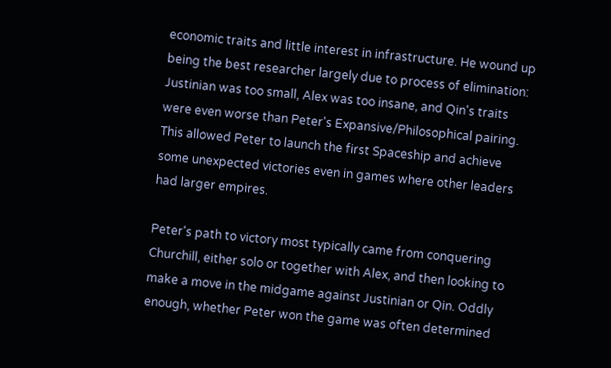economic traits and little interest in infrastructure. He wound up being the best researcher largely due to process of elimination: Justinian was too small, Alex was too insane, and Qin's traits were even worse than Peter's Expansive/Philosophical pairing. This allowed Peter to launch the first Spaceship and achieve some unexpected victories even in games where other leaders had larger empires.

Peter's path to victory most typically came from conquering Churchill, either solo or together with Alex, and then looking to make a move in the midgame against Justinian or Qin. Oddly enough, whether Peter won the game was often determined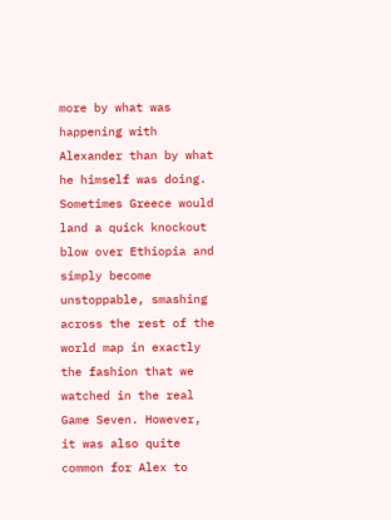more by what was happening with Alexander than by what he himself was doing. Sometimes Greece would land a quick knockout blow over Ethiopia and simply become unstoppable, smashing across the rest of the world map in exactly the fashion that we watched in the real Game Seven. However, it was also quite common for Alex to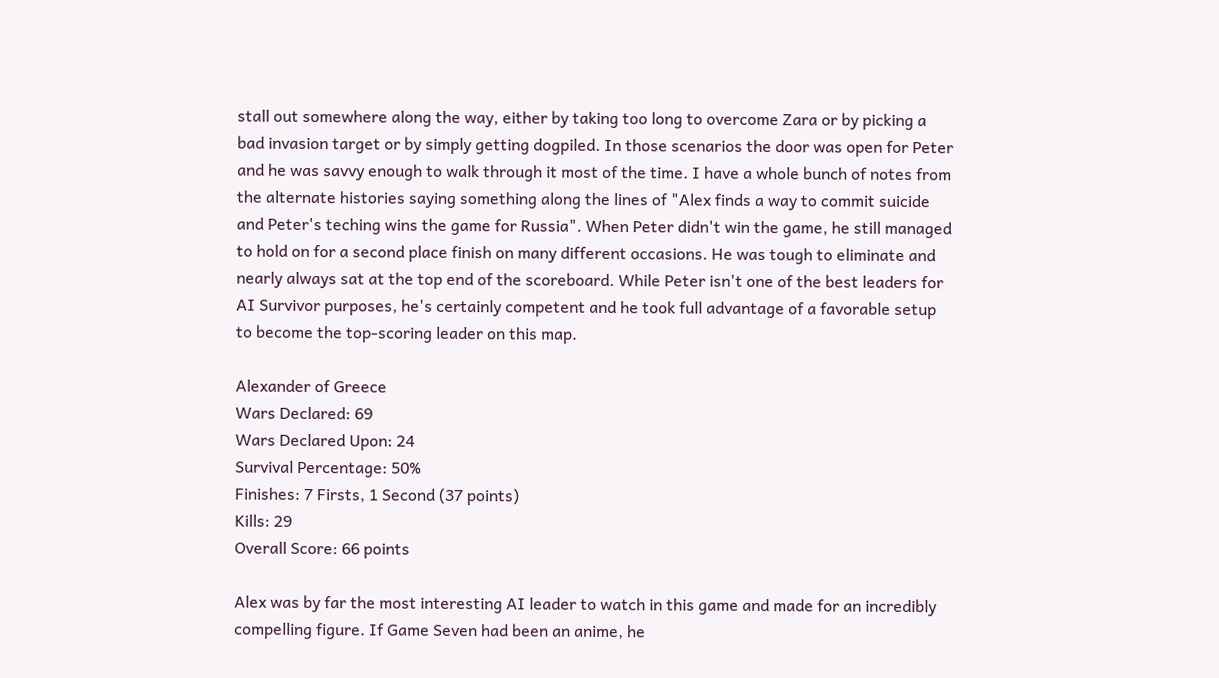stall out somewhere along the way, either by taking too long to overcome Zara or by picking a bad invasion target or by simply getting dogpiled. In those scenarios the door was open for Peter and he was savvy enough to walk through it most of the time. I have a whole bunch of notes from the alternate histories saying something along the lines of "Alex finds a way to commit suicide and Peter's teching wins the game for Russia". When Peter didn't win the game, he still managed to hold on for a second place finish on many different occasions. He was tough to eliminate and nearly always sat at the top end of the scoreboard. While Peter isn't one of the best leaders for AI Survivor purposes, he's certainly competent and he took full advantage of a favorable setup to become the top-scoring leader on this map.

Alexander of Greece
Wars Declared: 69
Wars Declared Upon: 24
Survival Percentage: 50%
Finishes: 7 Firsts, 1 Second (37 points)
Kills: 29
Overall Score: 66 points

Alex was by far the most interesting AI leader to watch in this game and made for an incredibly compelling figure. If Game Seven had been an anime, he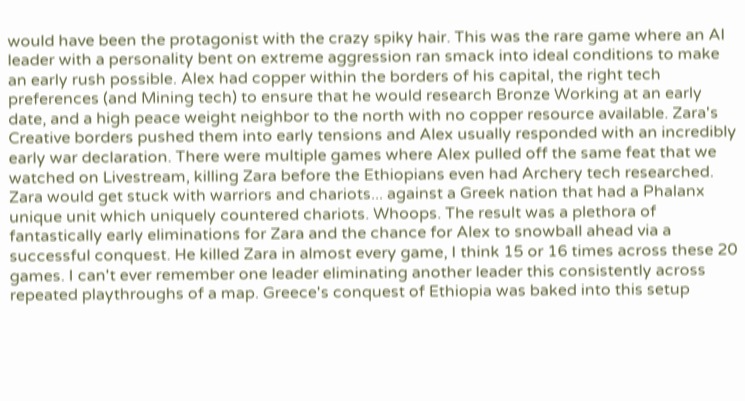would have been the protagonist with the crazy spiky hair. This was the rare game where an AI leader with a personality bent on extreme aggression ran smack into ideal conditions to make an early rush possible. Alex had copper within the borders of his capital, the right tech preferences (and Mining tech) to ensure that he would research Bronze Working at an early date, and a high peace weight neighbor to the north with no copper resource available. Zara's Creative borders pushed them into early tensions and Alex usually responded with an incredibly early war declaration. There were multiple games where Alex pulled off the same feat that we watched on Livestream, killing Zara before the Ethiopians even had Archery tech researched. Zara would get stuck with warriors and chariots... against a Greek nation that had a Phalanx unique unit which uniquely countered chariots. Whoops. The result was a plethora of fantastically early eliminations for Zara and the chance for Alex to snowball ahead via a successful conquest. He killed Zara in almost every game, I think 15 or 16 times across these 20 games. I can't ever remember one leader eliminating another leader this consistently across repeated playthroughs of a map. Greece's conquest of Ethiopia was baked into this setup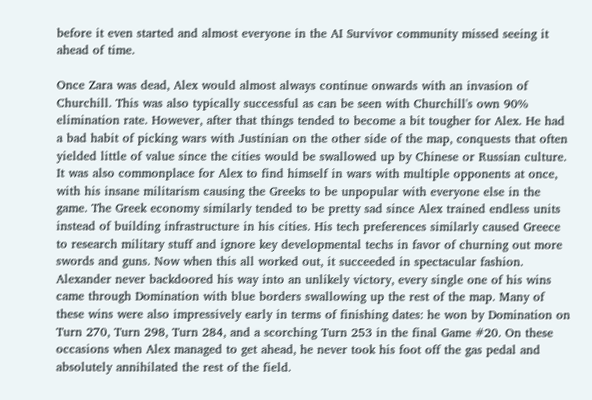before it even started and almost everyone in the AI Survivor community missed seeing it ahead of time.

Once Zara was dead, Alex would almost always continue onwards with an invasion of Churchill. This was also typically successful as can be seen with Churchill's own 90% elimination rate. However, after that things tended to become a bit tougher for Alex. He had a bad habit of picking wars with Justinian on the other side of the map, conquests that often yielded little of value since the cities would be swallowed up by Chinese or Russian culture. It was also commonplace for Alex to find himself in wars with multiple opponents at once, with his insane militarism causing the Greeks to be unpopular with everyone else in the game. The Greek economy similarly tended to be pretty sad since Alex trained endless units instead of building infrastructure in his cities. His tech preferences similarly caused Greece to research military stuff and ignore key developmental techs in favor of churning out more swords and guns. Now when this all worked out, it succeeded in spectacular fashion. Alexander never backdoored his way into an unlikely victory, every single one of his wins came through Domination with blue borders swallowing up the rest of the map. Many of these wins were also impressively early in terms of finishing dates: he won by Domination on Turn 270, Turn 298, Turn 284, and a scorching Turn 253 in the final Game #20. On these occasions when Alex managed to get ahead, he never took his foot off the gas pedal and absolutely annihilated the rest of the field.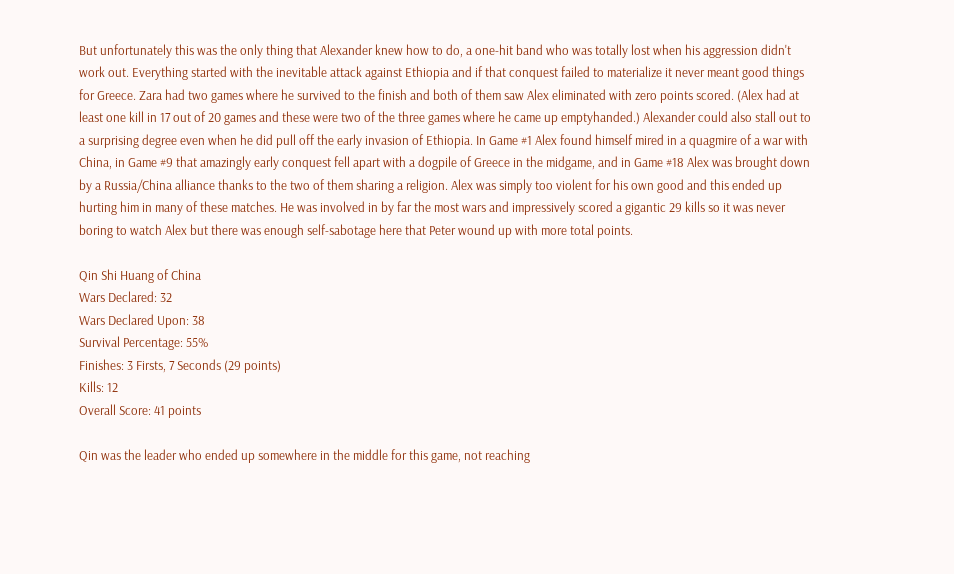But unfortunately this was the only thing that Alexander knew how to do, a one-hit band who was totally lost when his aggression didn't work out. Everything started with the inevitable attack against Ethiopia and if that conquest failed to materialize it never meant good things for Greece. Zara had two games where he survived to the finish and both of them saw Alex eliminated with zero points scored. (Alex had at least one kill in 17 out of 20 games and these were two of the three games where he came up emptyhanded.) Alexander could also stall out to a surprising degree even when he did pull off the early invasion of Ethiopia. In Game #1 Alex found himself mired in a quagmire of a war with China, in Game #9 that amazingly early conquest fell apart with a dogpile of Greece in the midgame, and in Game #18 Alex was brought down by a Russia/China alliance thanks to the two of them sharing a religion. Alex was simply too violent for his own good and this ended up hurting him in many of these matches. He was involved in by far the most wars and impressively scored a gigantic 29 kills so it was never boring to watch Alex but there was enough self-sabotage here that Peter wound up with more total points.

Qin Shi Huang of China
Wars Declared: 32
Wars Declared Upon: 38
Survival Percentage: 55%
Finishes: 3 Firsts, 7 Seconds (29 points)
Kills: 12
Overall Score: 41 points

Qin was the leader who ended up somewhere in the middle for this game, not reaching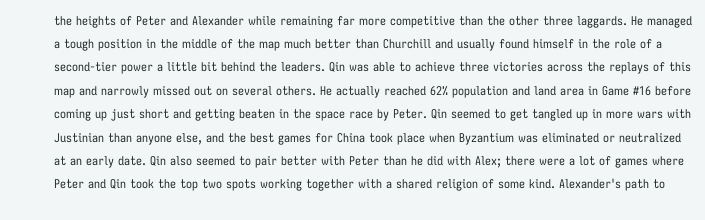the heights of Peter and Alexander while remaining far more competitive than the other three laggards. He managed a tough position in the middle of the map much better than Churchill and usually found himself in the role of a second-tier power a little bit behind the leaders. Qin was able to achieve three victories across the replays of this map and narrowly missed out on several others. He actually reached 62% population and land area in Game #16 before coming up just short and getting beaten in the space race by Peter. Qin seemed to get tangled up in more wars with Justinian than anyone else, and the best games for China took place when Byzantium was eliminated or neutralized at an early date. Qin also seemed to pair better with Peter than he did with Alex; there were a lot of games where Peter and Qin took the top two spots working together with a shared religion of some kind. Alexander's path to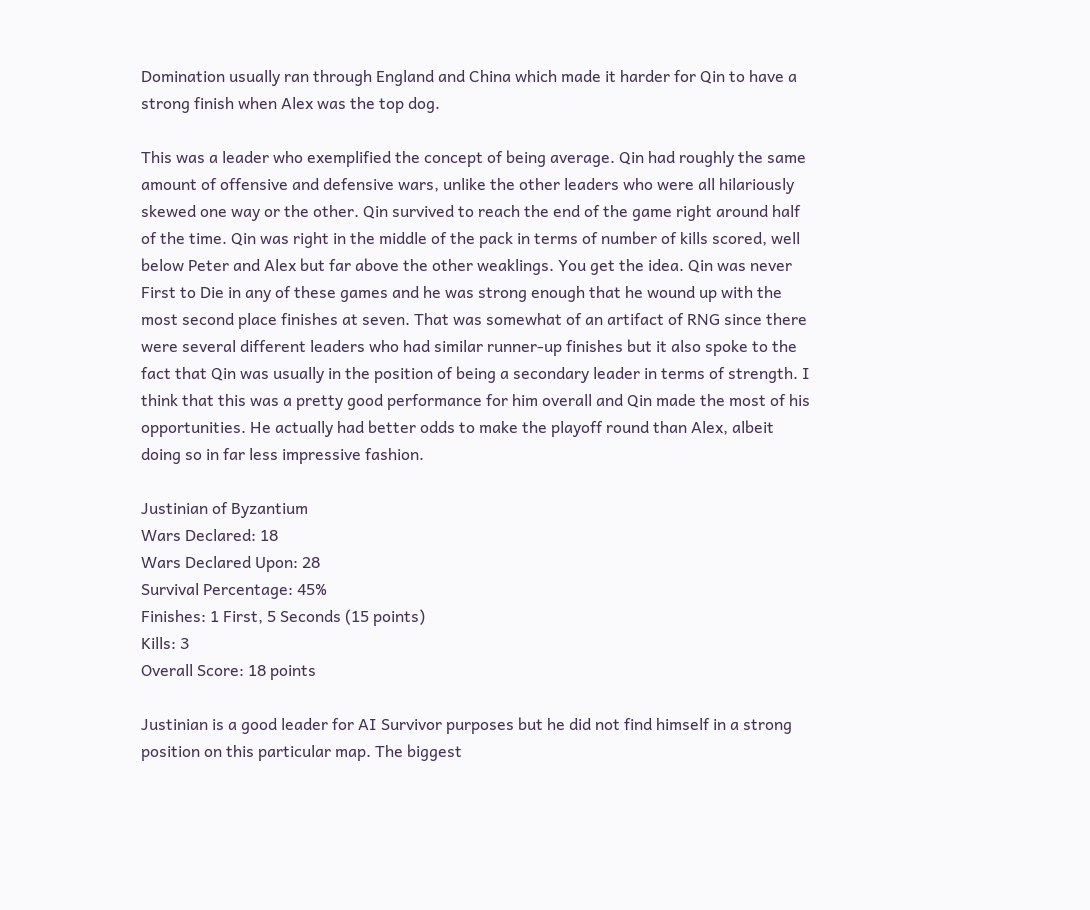Domination usually ran through England and China which made it harder for Qin to have a strong finish when Alex was the top dog.

This was a leader who exemplified the concept of being average. Qin had roughly the same amount of offensive and defensive wars, unlike the other leaders who were all hilariously skewed one way or the other. Qin survived to reach the end of the game right around half of the time. Qin was right in the middle of the pack in terms of number of kills scored, well below Peter and Alex but far above the other weaklings. You get the idea. Qin was never First to Die in any of these games and he was strong enough that he wound up with the most second place finishes at seven. That was somewhat of an artifact of RNG since there were several different leaders who had similar runner-up finishes but it also spoke to the fact that Qin was usually in the position of being a secondary leader in terms of strength. I think that this was a pretty good performance for him overall and Qin made the most of his opportunities. He actually had better odds to make the playoff round than Alex, albeit doing so in far less impressive fashion.

Justinian of Byzantium
Wars Declared: 18
Wars Declared Upon: 28
Survival Percentage: 45%
Finishes: 1 First, 5 Seconds (15 points)
Kills: 3
Overall Score: 18 points

Justinian is a good leader for AI Survivor purposes but he did not find himself in a strong position on this particular map. The biggest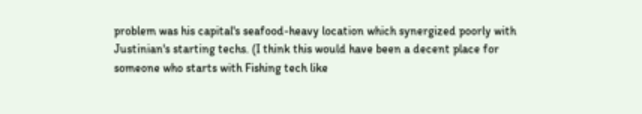problem was his capital's seafood-heavy location which synergized poorly with Justinian's starting techs. (I think this would have been a decent place for someone who starts with Fishing tech like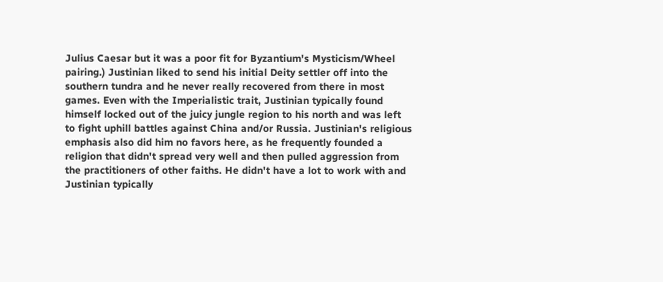Julius Caesar but it was a poor fit for Byzantium's Mysticism/Wheel pairing.) Justinian liked to send his initial Deity settler off into the southern tundra and he never really recovered from there in most games. Even with the Imperialistic trait, Justinian typically found himself locked out of the juicy jungle region to his north and was left to fight uphill battles against China and/or Russia. Justinian's religious emphasis also did him no favors here, as he frequently founded a religion that didn't spread very well and then pulled aggression from the practitioners of other faiths. He didn't have a lot to work with and Justinian typically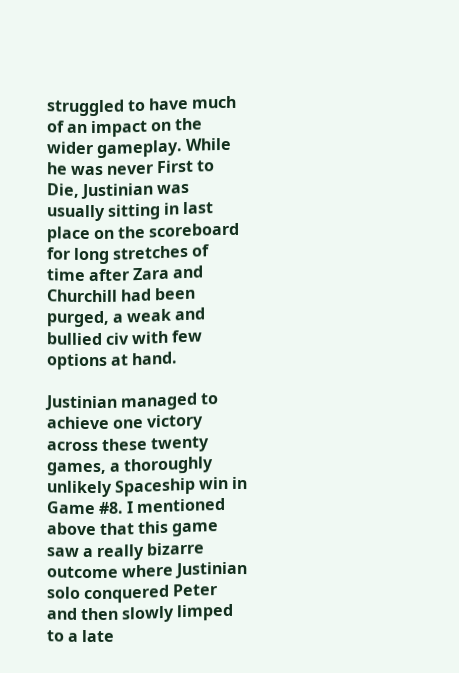struggled to have much of an impact on the wider gameplay. While he was never First to Die, Justinian was usually sitting in last place on the scoreboard for long stretches of time after Zara and Churchill had been purged, a weak and bullied civ with few options at hand.

Justinian managed to achieve one victory across these twenty games, a thoroughly unlikely Spaceship win in Game #8. I mentioned above that this game saw a really bizarre outcome where Justinian solo conquered Peter and then slowly limped to a late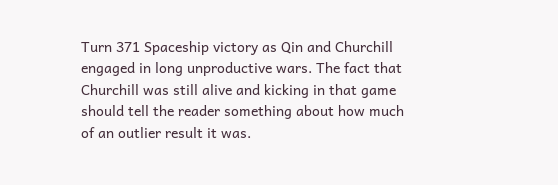Turn 371 Spaceship victory as Qin and Churchill engaged in long unproductive wars. The fact that Churchill was still alive and kicking in that game should tell the reader something about how much of an outlier result it was.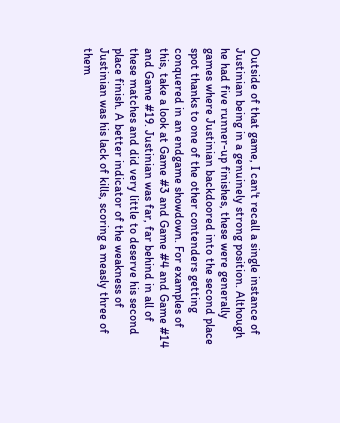Outside of that game, I can't recall a single instance of Justinian being in a genuinely strong position. Although he had five runner-up finishes, these were generally games where Justinian backdoored into the second place spot thanks to one of the other contenders getting conquered in an endgame showdown. For examples of this, take a look at Game #3 and Game #4 and Game #14 and Game #19. Justinian was far, far behind in all of these matches and did very little to deserve his second place finish. A better indicator of the weakness of Justinian was his lack of kills, scoring a measly three of them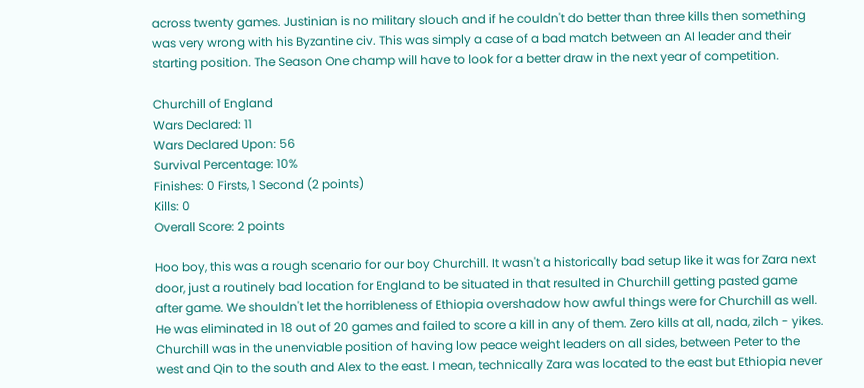across twenty games. Justinian is no military slouch and if he couldn't do better than three kills then something was very wrong with his Byzantine civ. This was simply a case of a bad match between an AI leader and their starting position. The Season One champ will have to look for a better draw in the next year of competition.

Churchill of England
Wars Declared: 11
Wars Declared Upon: 56
Survival Percentage: 10%
Finishes: 0 Firsts, 1 Second (2 points)
Kills: 0
Overall Score: 2 points

Hoo boy, this was a rough scenario for our boy Churchill. It wasn't a historically bad setup like it was for Zara next door, just a routinely bad location for England to be situated in that resulted in Churchill getting pasted game after game. We shouldn't let the horribleness of Ethiopia overshadow how awful things were for Churchill as well. He was eliminated in 18 out of 20 games and failed to score a kill in any of them. Zero kills at all, nada, zilch - yikes. Churchill was in the unenviable position of having low peace weight leaders on all sides, between Peter to the west and Qin to the south and Alex to the east. I mean, technically Zara was located to the east but Ethiopia never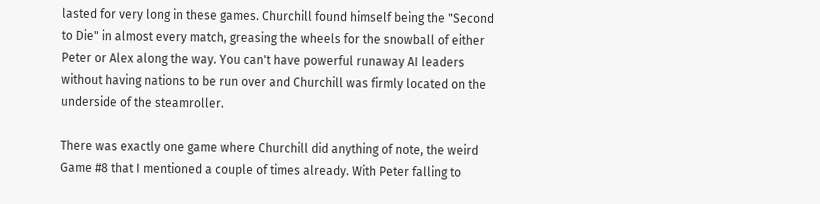lasted for very long in these games. Churchill found himself being the "Second to Die" in almost every match, greasing the wheels for the snowball of either Peter or Alex along the way. You can't have powerful runaway AI leaders without having nations to be run over and Churchill was firmly located on the underside of the steamroller.

There was exactly one game where Churchill did anything of note, the weird Game #8 that I mentioned a couple of times already. With Peter falling to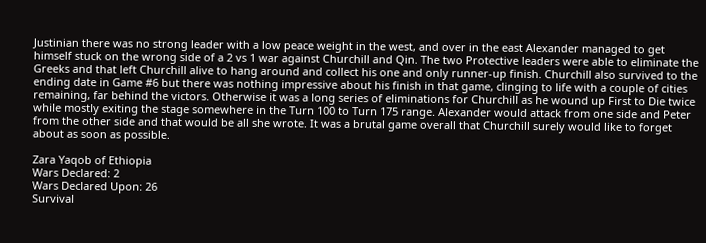Justinian there was no strong leader with a low peace weight in the west, and over in the east Alexander managed to get himself stuck on the wrong side of a 2 vs 1 war against Churchill and Qin. The two Protective leaders were able to eliminate the Greeks and that left Churchill alive to hang around and collect his one and only runner-up finish. Churchill also survived to the ending date in Game #6 but there was nothing impressive about his finish in that game, clinging to life with a couple of cities remaining, far behind the victors. Otherwise it was a long series of eliminations for Churchill as he wound up First to Die twice while mostly exiting the stage somewhere in the Turn 100 to Turn 175 range. Alexander would attack from one side and Peter from the other side and that would be all she wrote. It was a brutal game overall that Churchill surely would like to forget about as soon as possible.

Zara Yaqob of Ethiopia
Wars Declared: 2
Wars Declared Upon: 26
Survival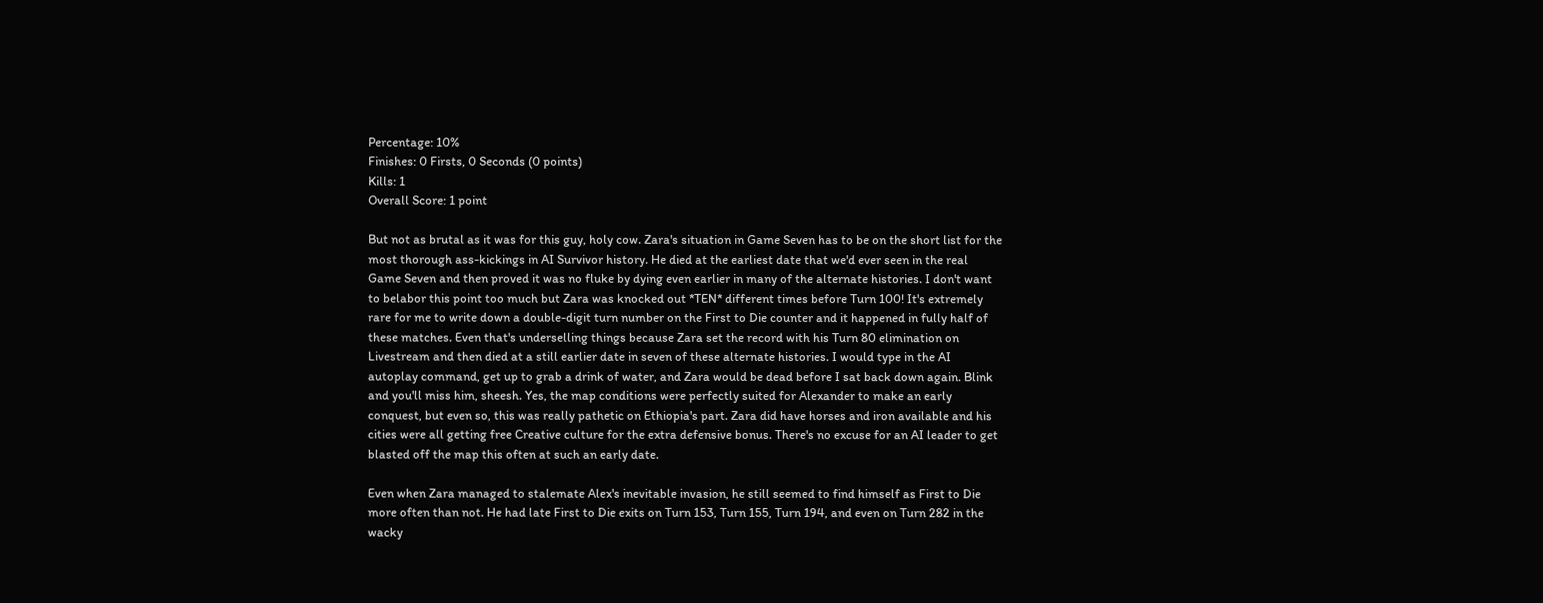Percentage: 10%
Finishes: 0 Firsts, 0 Seconds (0 points)
Kills: 1
Overall Score: 1 point

But not as brutal as it was for this guy, holy cow. Zara's situation in Game Seven has to be on the short list for the most thorough ass-kickings in AI Survivor history. He died at the earliest date that we'd ever seen in the real Game Seven and then proved it was no fluke by dying even earlier in many of the alternate histories. I don't want to belabor this point too much but Zara was knocked out *TEN* different times before Turn 100! It's extremely rare for me to write down a double-digit turn number on the First to Die counter and it happened in fully half of these matches. Even that's underselling things because Zara set the record with his Turn 80 elimination on Livestream and then died at a still earlier date in seven of these alternate histories. I would type in the AI autoplay command, get up to grab a drink of water, and Zara would be dead before I sat back down again. Blink and you'll miss him, sheesh. Yes, the map conditions were perfectly suited for Alexander to make an early conquest, but even so, this was really pathetic on Ethiopia's part. Zara did have horses and iron available and his cities were all getting free Creative culture for the extra defensive bonus. There's no excuse for an AI leader to get blasted off the map this often at such an early date.

Even when Zara managed to stalemate Alex's inevitable invasion, he still seemed to find himself as First to Die more often than not. He had late First to Die exits on Turn 153, Turn 155, Turn 194, and even on Turn 282 in the wacky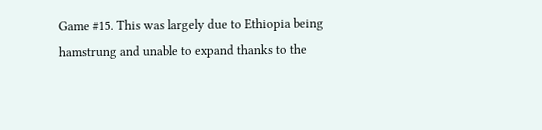Game #15. This was largely due to Ethiopia being hamstrung and unable to expand thanks to the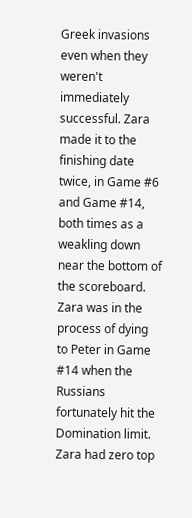Greek invasions even when they weren't immediately successful. Zara made it to the finishing date twice, in Game #6 and Game #14, both times as a weakling down near the bottom of the scoreboard. Zara was in the process of dying to Peter in Game #14 when the Russians fortunately hit the Domination limit. Zara had zero top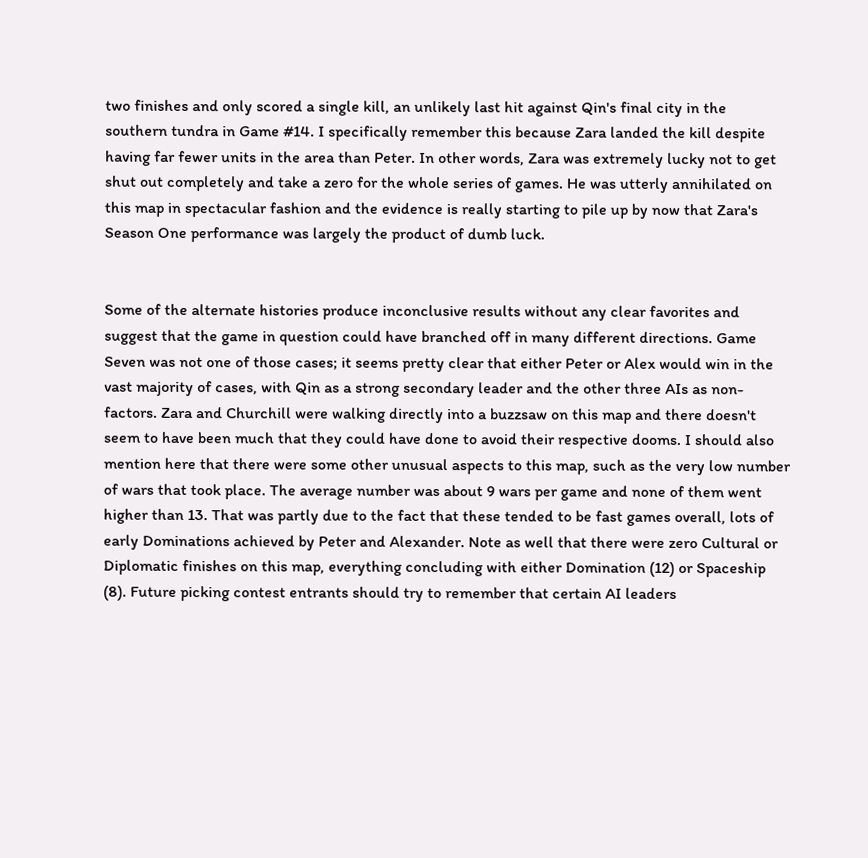two finishes and only scored a single kill, an unlikely last hit against Qin's final city in the southern tundra in Game #14. I specifically remember this because Zara landed the kill despite having far fewer units in the area than Peter. In other words, Zara was extremely lucky not to get shut out completely and take a zero for the whole series of games. He was utterly annihilated on this map in spectacular fashion and the evidence is really starting to pile up by now that Zara's Season One performance was largely the product of dumb luck.


Some of the alternate histories produce inconclusive results without any clear favorites and suggest that the game in question could have branched off in many different directions. Game Seven was not one of those cases; it seems pretty clear that either Peter or Alex would win in the vast majority of cases, with Qin as a strong secondary leader and the other three AIs as non-factors. Zara and Churchill were walking directly into a buzzsaw on this map and there doesn't seem to have been much that they could have done to avoid their respective dooms. I should also mention here that there were some other unusual aspects to this map, such as the very low number of wars that took place. The average number was about 9 wars per game and none of them went higher than 13. That was partly due to the fact that these tended to be fast games overall, lots of early Dominations achieved by Peter and Alexander. Note as well that there were zero Cultural or Diplomatic finishes on this map, everything concluding with either Domination (12) or Spaceship (8). Future picking contest entrants should try to remember that certain AI leaders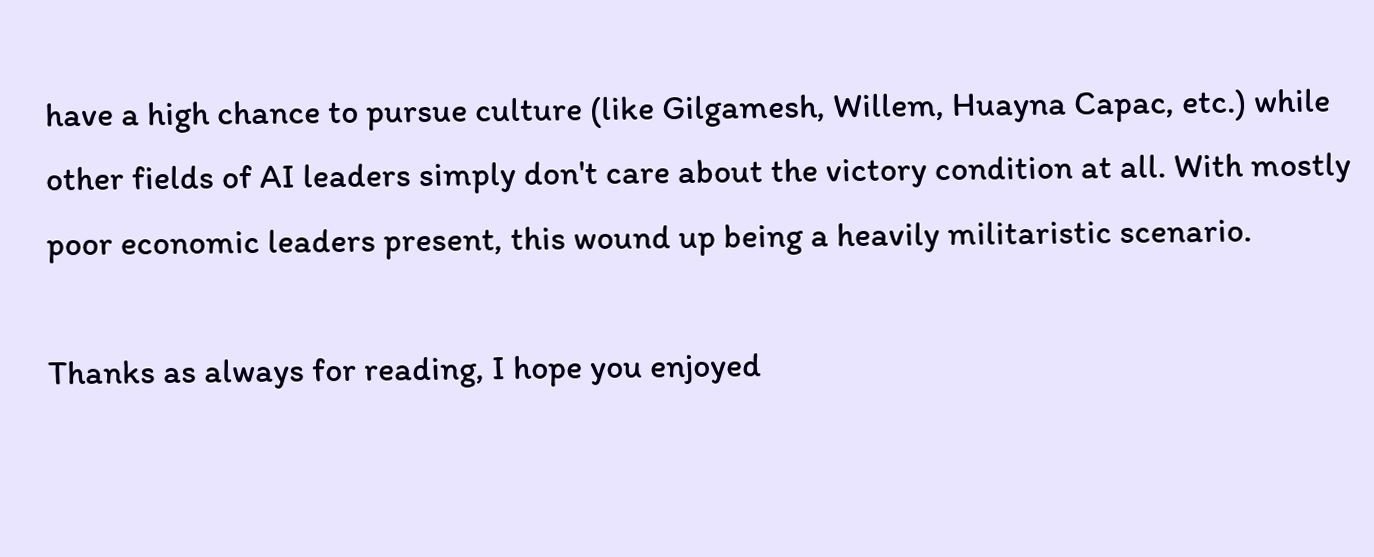have a high chance to pursue culture (like Gilgamesh, Willem, Huayna Capac, etc.) while other fields of AI leaders simply don't care about the victory condition at all. With mostly poor economic leaders present, this wound up being a heavily militaristic scenario.

Thanks as always for reading, I hope you enjoyed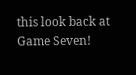this look back at Game Seven!